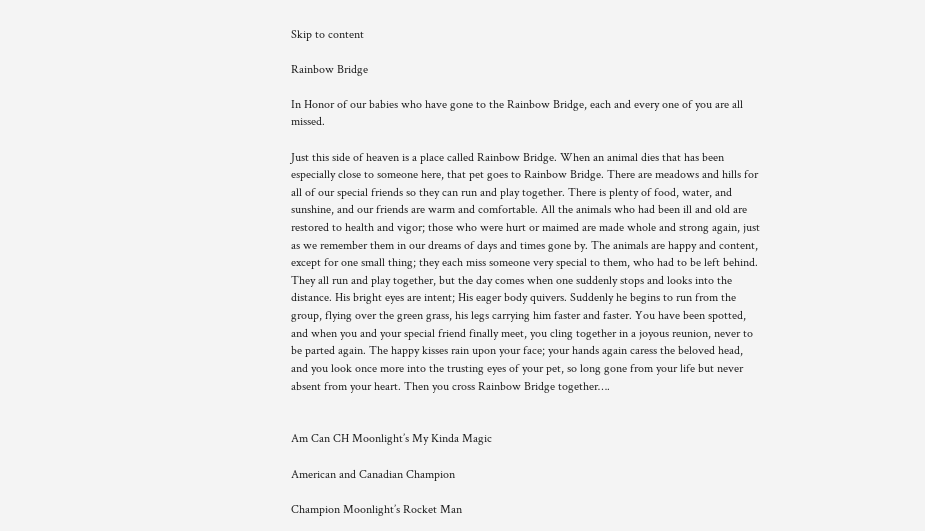Skip to content

Rainbow Bridge

In Honor of our babies who have gone to the Rainbow Bridge, each and every one of you are all missed.

Just this side of heaven is a place called Rainbow Bridge. When an animal dies that has been especially close to someone here, that pet goes to Rainbow Bridge. There are meadows and hills for all of our special friends so they can run and play together. There is plenty of food, water, and sunshine, and our friends are warm and comfortable. All the animals who had been ill and old are restored to health and vigor; those who were hurt or maimed are made whole and strong again, just as we remember them in our dreams of days and times gone by. The animals are happy and content, except for one small thing; they each miss someone very special to them, who had to be left behind. They all run and play together, but the day comes when one suddenly stops and looks into the distance. His bright eyes are intent; His eager body quivers. Suddenly he begins to run from the group, flying over the green grass, his legs carrying him faster and faster. You have been spotted, and when you and your special friend finally meet, you cling together in a joyous reunion, never to be parted again. The happy kisses rain upon your face; your hands again caress the beloved head, and you look once more into the trusting eyes of your pet, so long gone from your life but never absent from your heart. Then you cross Rainbow Bridge together….


Am Can CH Moonlight’s My Kinda Magic

American and Canadian Champion

Champion Moonlight’s Rocket Man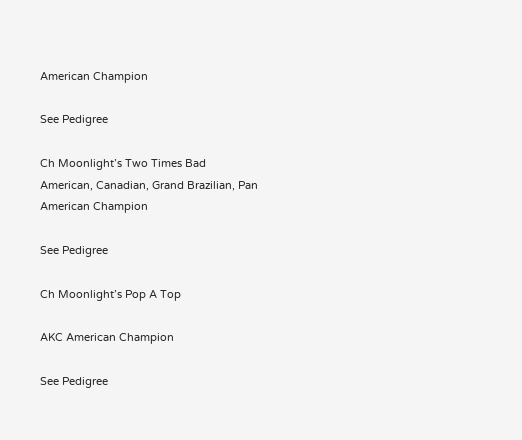American Champion

See Pedigree

Ch Moonlight’s Two Times Bad
American, Canadian, Grand Brazilian, Pan American Champion

See Pedigree

Ch Moonlight’s Pop A Top

AKC American Champion

See Pedigree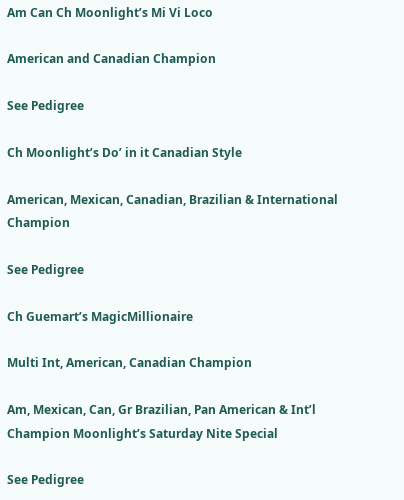Am Can Ch Moonlight’s Mi Vi Loco

American and Canadian Champion

See Pedigree

Ch Moonlight’s Do’ in it Canadian Style

American, Mexican, Canadian, Brazilian & International Champion

See Pedigree

Ch Guemart’s MagicMillionaire

Multi Int, American, Canadian Champion

Am, Mexican, Can, Gr Brazilian, Pan American & Int’l Champion Moonlight’s Saturday Nite Special

See Pedigree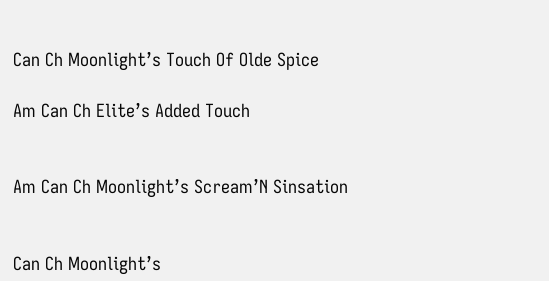Can Ch Moonlight’s Touch Of Olde Spice

Am Can Ch Elite’s Added Touch


Am Can Ch Moonlight’s Scream’N Sinsation


Can Ch Moonlight’s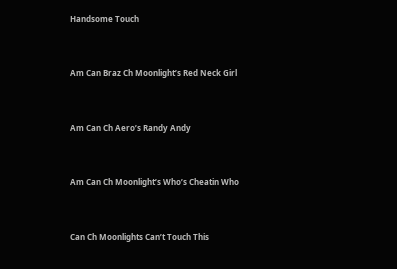Handsome Touch


Am Can Braz Ch Moonlight’s Red Neck Girl


Am Can Ch Aero’s Randy Andy


Am Can Ch Moonlight’s Who’s Cheatin Who


Can Ch Moonlights Can’t Touch This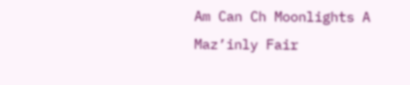Am Can Ch Moonlights A Maz’inly Fair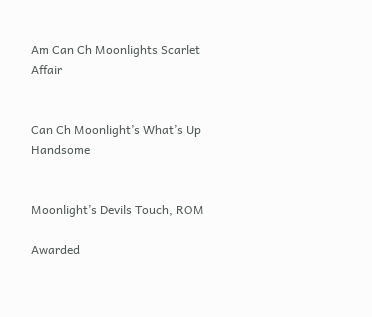Am Can Ch Moonlights Scarlet Affair


Can Ch Moonlight’s What’s Up Handsome


Moonlight’s Devils Touch, ROM

Awarded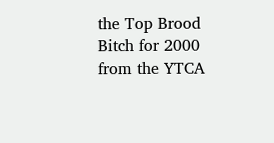the Top Brood Bitch for 2000 from the YTCA